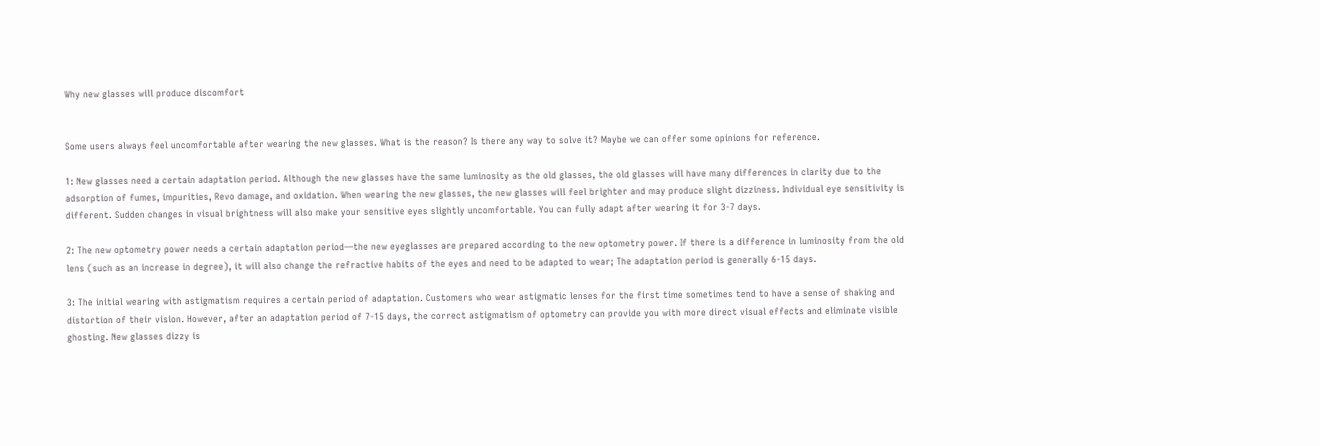Why new glasses will produce discomfort


Some users always feel uncomfortable after wearing the new glasses. What is the reason? Is there any way to solve it? Maybe we can offer some opinions for reference.

1: New glasses need a certain adaptation period. Although the new glasses have the same luminosity as the old glasses, the old glasses will have many differences in clarity due to the adsorption of fumes, impurities, Revo damage, and oxidation. When wearing the new glasses, the new glasses will feel brighter and may produce slight dizziness. Individual eye sensitivity is different. Sudden changes in visual brightness will also make your sensitive eyes slightly uncomfortable. You can fully adapt after wearing it for 3-7 days.

2: The new optometry power needs a certain adaptation period—the new eyeglasses are prepared according to the new optometry power. If there is a difference in luminosity from the old lens (such as an increase in degree), it will also change the refractive habits of the eyes and need to be adapted to wear; The adaptation period is generally 6-15 days.

3: The initial wearing with astigmatism requires a certain period of adaptation. Customers who wear astigmatic lenses for the first time sometimes tend to have a sense of shaking and distortion of their vision. However, after an adaptation period of 7-15 days, the correct astigmatism of optometry can provide you with more direct visual effects and eliminate visible ghosting. New glasses dizzy is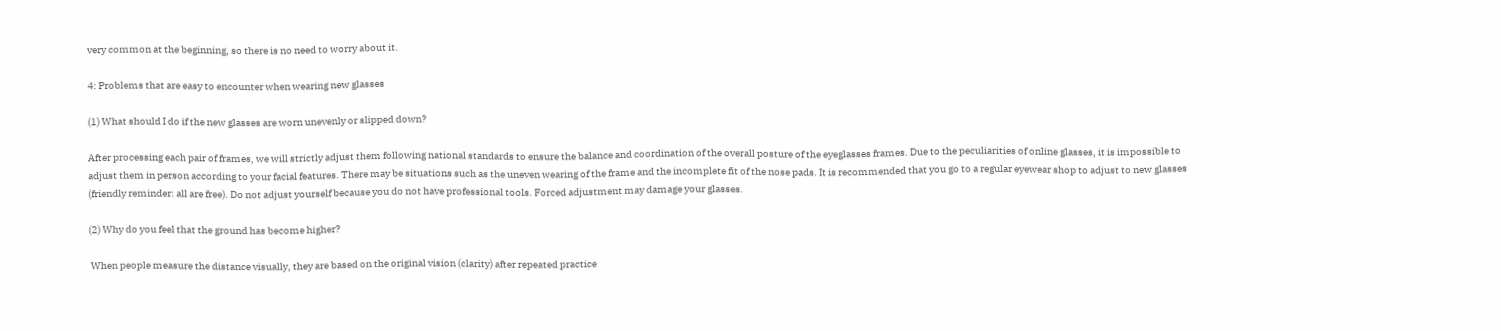very common at the beginning, so there is no need to worry about it.

4: Problems that are easy to encounter when wearing new glasses

(1) What should I do if the new glasses are worn unevenly or slipped down?

After processing each pair of frames, we will strictly adjust them following national standards to ensure the balance and coordination of the overall posture of the eyeglasses frames. Due to the peculiarities of online glasses, it is impossible to adjust them in person according to your facial features. There may be situations such as the uneven wearing of the frame and the incomplete fit of the nose pads. It is recommended that you go to a regular eyewear shop to adjust to new glasses (friendly reminder: all are free). Do not adjust yourself because you do not have professional tools. Forced adjustment may damage your glasses.

(2) Why do you feel that the ground has become higher?

 When people measure the distance visually, they are based on the original vision (clarity) after repeated practice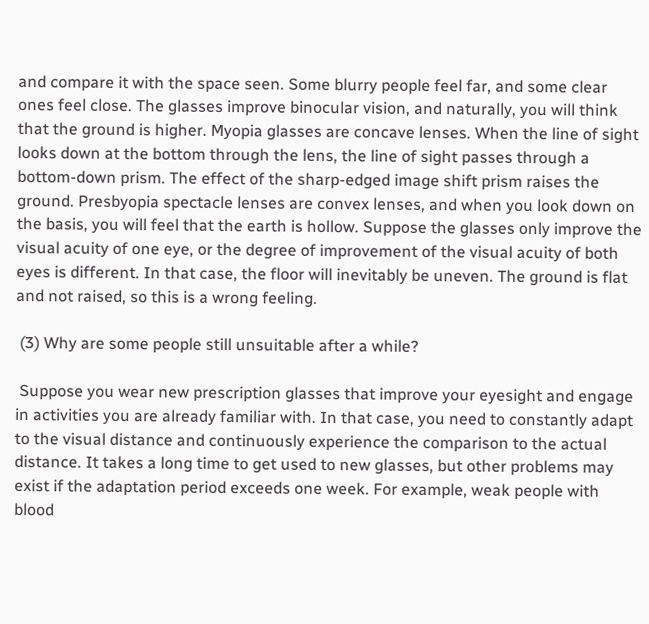and compare it with the space seen. Some blurry people feel far, and some clear ones feel close. The glasses improve binocular vision, and naturally, you will think that the ground is higher. Myopia glasses are concave lenses. When the line of sight looks down at the bottom through the lens, the line of sight passes through a bottom-down prism. The effect of the sharp-edged image shift prism raises the ground. Presbyopia spectacle lenses are convex lenses, and when you look down on the basis, you will feel that the earth is hollow. Suppose the glasses only improve the visual acuity of one eye, or the degree of improvement of the visual acuity of both eyes is different. In that case, the floor will inevitably be uneven. The ground is flat and not raised, so this is a wrong feeling.

 (3) Why are some people still unsuitable after a while?

 Suppose you wear new prescription glasses that improve your eyesight and engage in activities you are already familiar with. In that case, you need to constantly adapt to the visual distance and continuously experience the comparison to the actual distance. It takes a long time to get used to new glasses, but other problems may exist if the adaptation period exceeds one week. For example, weak people with blood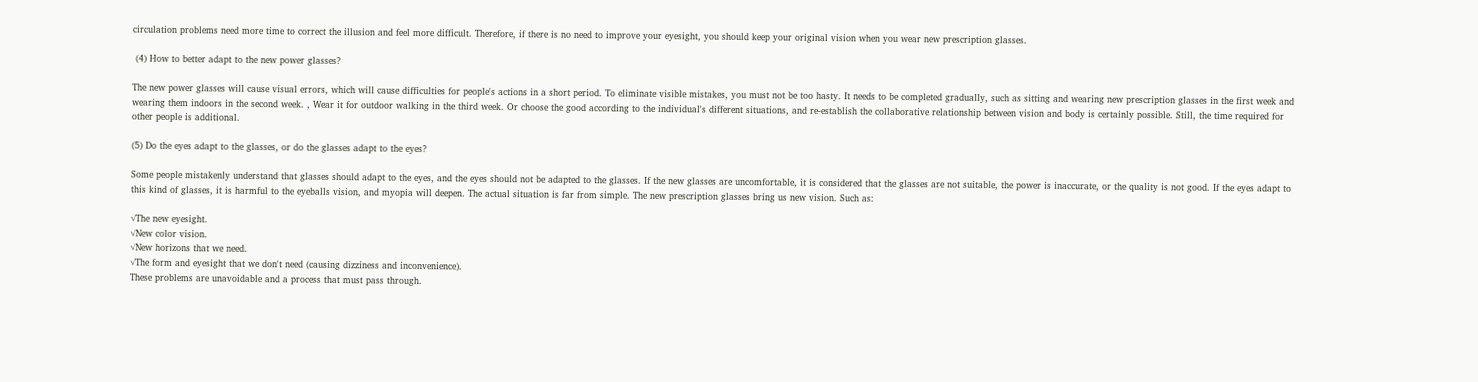circulation problems need more time to correct the illusion and feel more difficult. Therefore, if there is no need to improve your eyesight, you should keep your original vision when you wear new prescription glasses.

 (4) How to better adapt to the new power glasses?

The new power glasses will cause visual errors, which will cause difficulties for people's actions in a short period. To eliminate visible mistakes, you must not be too hasty. It needs to be completed gradually, such as sitting and wearing new prescription glasses in the first week and wearing them indoors in the second week. , Wear it for outdoor walking in the third week. Or choose the good according to the individual's different situations, and re-establish the collaborative relationship between vision and body is certainly possible. Still, the time required for other people is additional.

(5) Do the eyes adapt to the glasses, or do the glasses adapt to the eyes?

Some people mistakenly understand that glasses should adapt to the eyes, and the eyes should not be adapted to the glasses. If the new glasses are uncomfortable, it is considered that the glasses are not suitable, the power is inaccurate, or the quality is not good. If the eyes adapt to this kind of glasses, it is harmful to the eyeballs vision, and myopia will deepen. The actual situation is far from simple. The new prescription glasses bring us new vision. Such as:

√The new eyesight.
√New color vision.
√New horizons that we need.
√The form and eyesight that we don't need (causing dizziness and inconvenience).
These problems are unavoidable and a process that must pass through.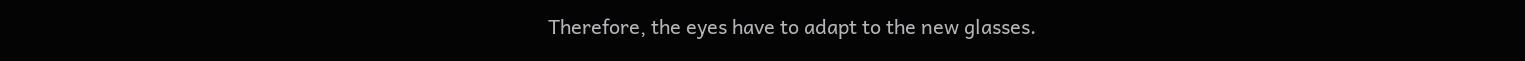Therefore, the eyes have to adapt to the new glasses.